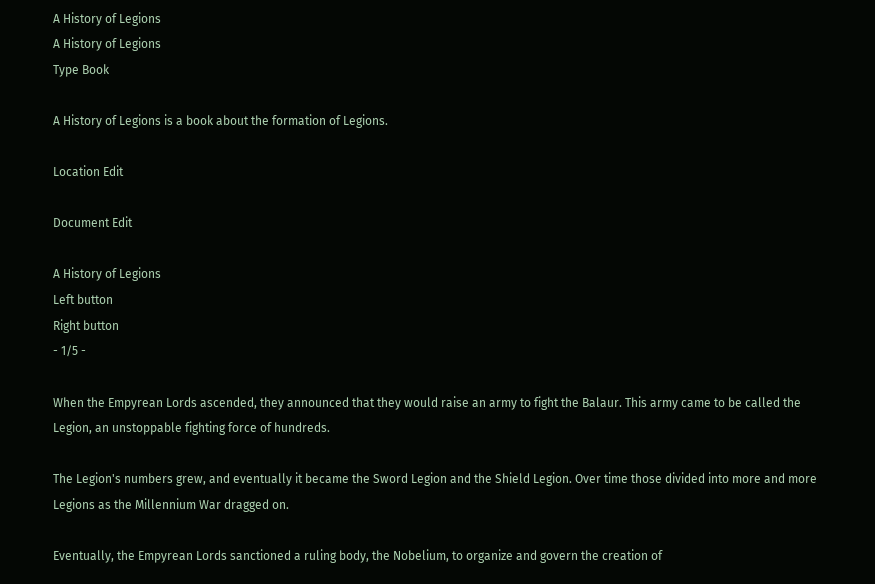A History of Legions
A History of Legions
Type Book

A History of Legions is a book about the formation of Legions.

Location Edit

Document Edit

A History of Legions
Left button
Right button
- 1/5 -

When the Empyrean Lords ascended, they announced that they would raise an army to fight the Balaur. This army came to be called the Legion, an unstoppable fighting force of hundreds.

The Legion's numbers grew, and eventually it became the Sword Legion and the Shield Legion. Over time those divided into more and more Legions as the Millennium War dragged on.

Eventually, the Empyrean Lords sanctioned a ruling body, the Nobelium, to organize and govern the creation of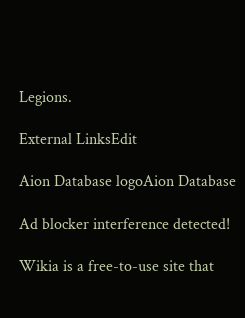Legions.

External LinksEdit

Aion Database logoAion Database

Ad blocker interference detected!

Wikia is a free-to-use site that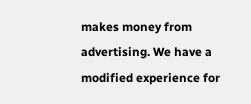makes money from advertising. We have a modified experience for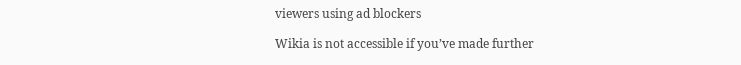viewers using ad blockers

Wikia is not accessible if you’ve made further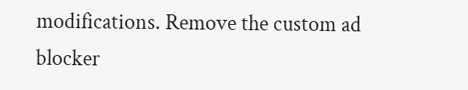modifications. Remove the custom ad blocker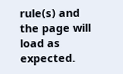rule(s) and the page will load as expected.